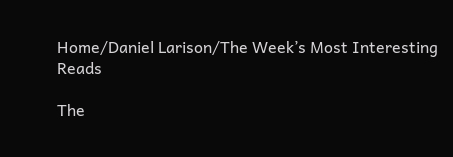Home/Daniel Larison/The Week’s Most Interesting Reads

The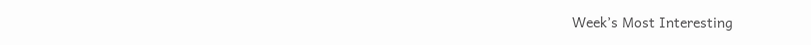Week’s Most Interesting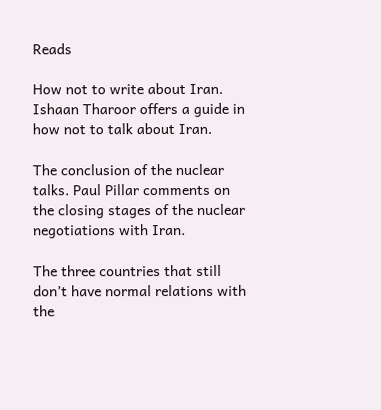Reads

How not to write about Iran. Ishaan Tharoor offers a guide in how not to talk about Iran.

The conclusion of the nuclear talks. Paul Pillar comments on the closing stages of the nuclear negotiations with Iran.

The three countries that still don’t have normal relations with the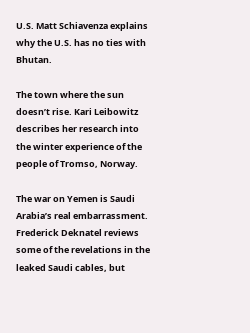U.S. Matt Schiavenza explains why the U.S. has no ties with Bhutan.

The town where the sun doesn’t rise. Kari Leibowitz describes her research into the winter experience of the people of Tromso, Norway.

The war on Yemen is Saudi Arabia’s real embarrassment. Frederick Deknatel reviews some of the revelations in the leaked Saudi cables, but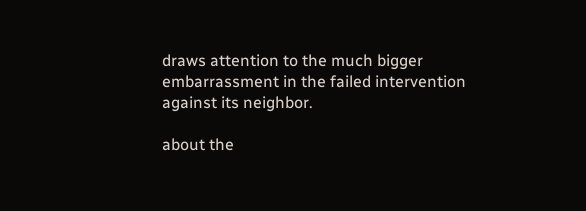draws attention to the much bigger embarrassment in the failed intervention against its neighbor.

about the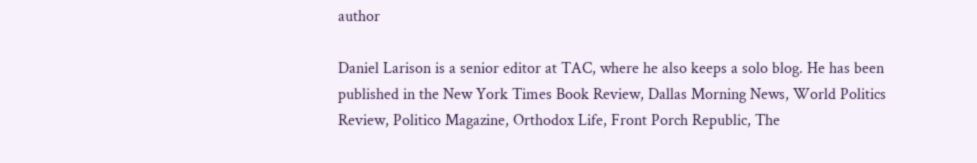author

Daniel Larison is a senior editor at TAC, where he also keeps a solo blog. He has been published in the New York Times Book Review, Dallas Morning News, World Politics Review, Politico Magazine, Orthodox Life, Front Porch Republic, The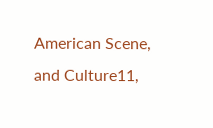American Scene, and Culture11,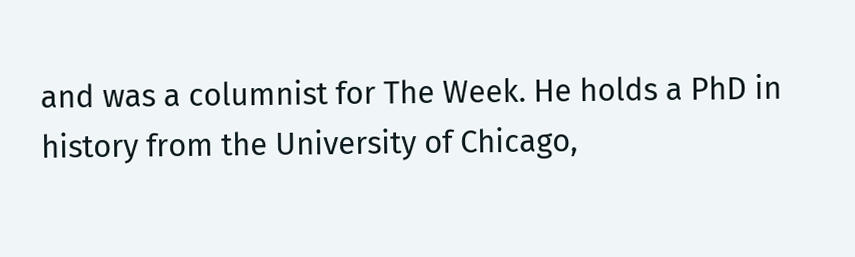and was a columnist for The Week. He holds a PhD in history from the University of Chicago,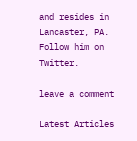and resides in Lancaster, PA. Follow him on Twitter.

leave a comment

Latest Articles